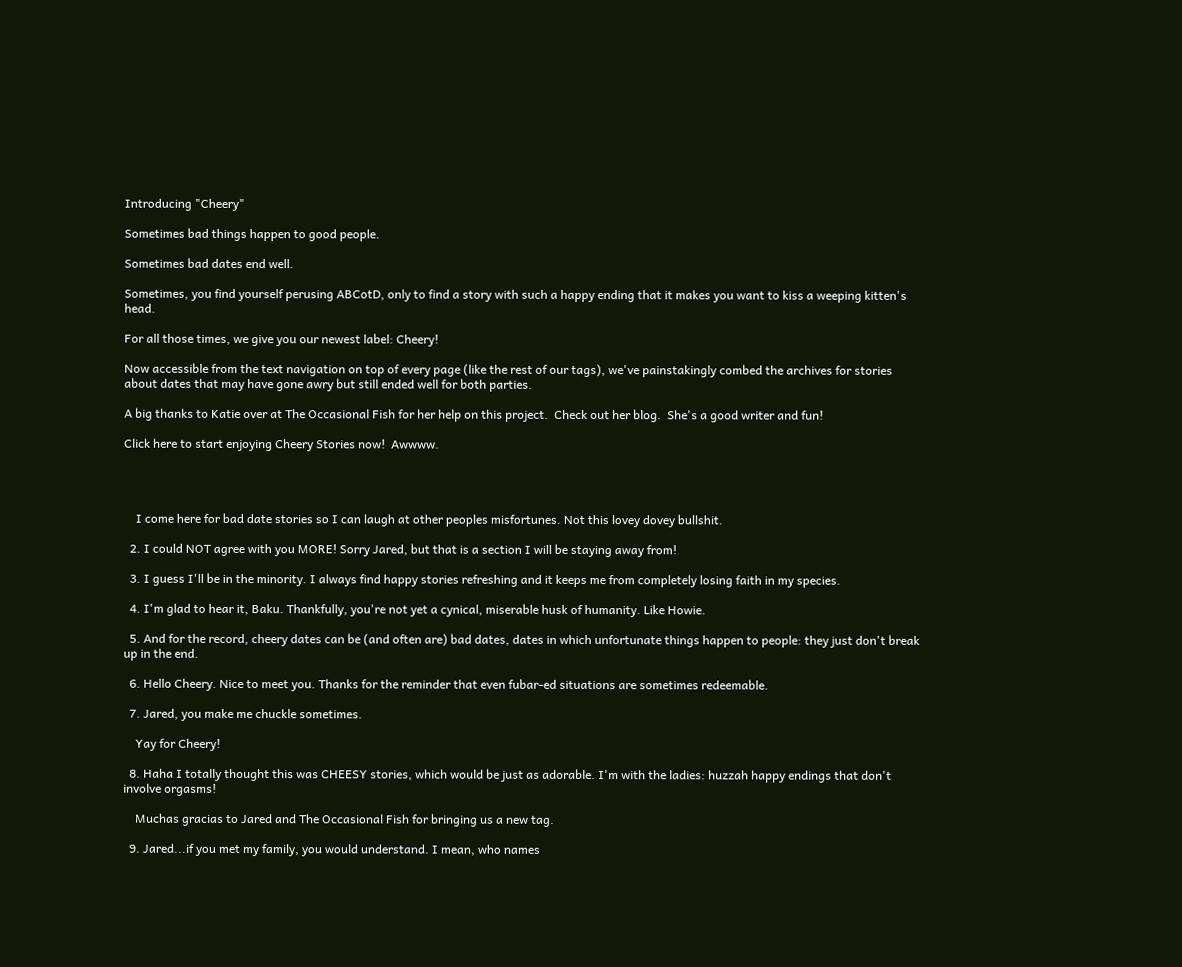Introducing "Cheery"

Sometimes bad things happen to good people.

Sometimes bad dates end well.

Sometimes, you find yourself perusing ABCotD, only to find a story with such a happy ending that it makes you want to kiss a weeping kitten's head.

For all those times, we give you our newest label: Cheery!

Now accessible from the text navigation on top of every page (like the rest of our tags), we've painstakingly combed the archives for stories about dates that may have gone awry but still ended well for both parties.

A big thanks to Katie over at The Occasional Fish for her help on this project.  Check out her blog.  She's a good writer and fun!

Click here to start enjoying Cheery Stories now!  Awwww.




    I come here for bad date stories so I can laugh at other peoples misfortunes. Not this lovey dovey bullshit.

  2. I could NOT agree with you MORE! Sorry Jared, but that is a section I will be staying away from!

  3. I guess I'll be in the minority. I always find happy stories refreshing and it keeps me from completely losing faith in my species.

  4. I'm glad to hear it, Baku. Thankfully, you're not yet a cynical, miserable husk of humanity. Like Howie.

  5. And for the record, cheery dates can be (and often are) bad dates, dates in which unfortunate things happen to people: they just don't break up in the end.

  6. Hello Cheery. Nice to meet you. Thanks for the reminder that even fubar-ed situations are sometimes redeemable.

  7. Jared, you make me chuckle sometimes.

    Yay for Cheery!

  8. Haha I totally thought this was CHEESY stories, which would be just as adorable. I'm with the ladies: huzzah happy endings that don't involve orgasms!

    Muchas gracias to Jared and The Occasional Fish for bringing us a new tag.

  9. Jared...if you met my family, you would understand. I mean, who names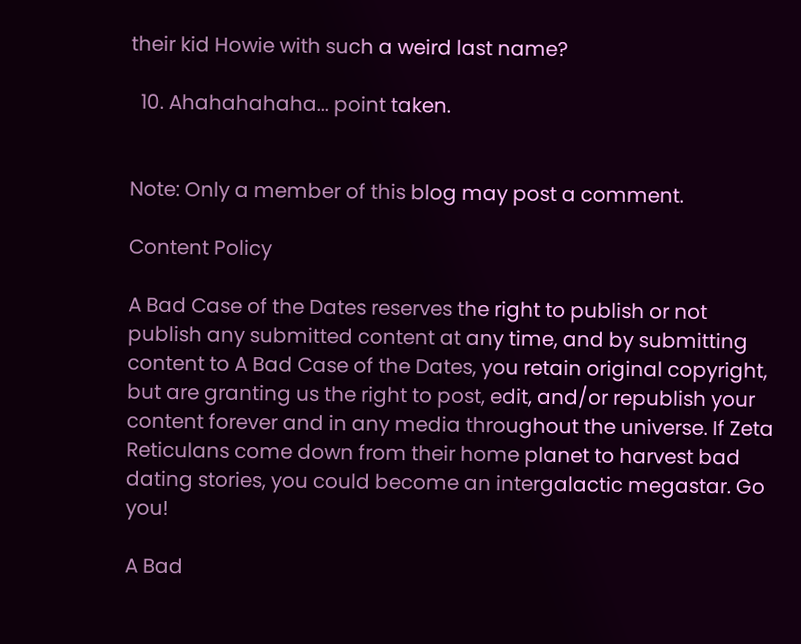their kid Howie with such a weird last name?

  10. Ahahahahaha... point taken.


Note: Only a member of this blog may post a comment.

Content Policy

A Bad Case of the Dates reserves the right to publish or not publish any submitted content at any time, and by submitting content to A Bad Case of the Dates, you retain original copyright, but are granting us the right to post, edit, and/or republish your content forever and in any media throughout the universe. If Zeta Reticulans come down from their home planet to harvest bad dating stories, you could become an intergalactic megastar. Go you!

A Bad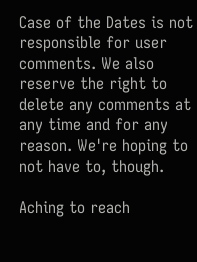Case of the Dates is not responsible for user comments. We also reserve the right to delete any comments at any time and for any reason. We're hoping to not have to, though.

Aching to reach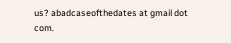us? abadcaseofthedates at gmail dot com.